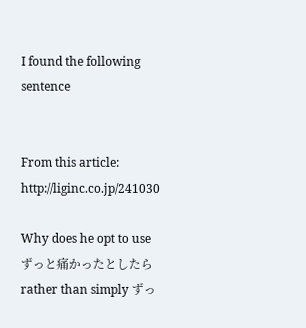I found the following sentence


From this article: http://liginc.co.jp/241030

Why does he opt to use ずっと痛かったとしたら rather than simply ずっ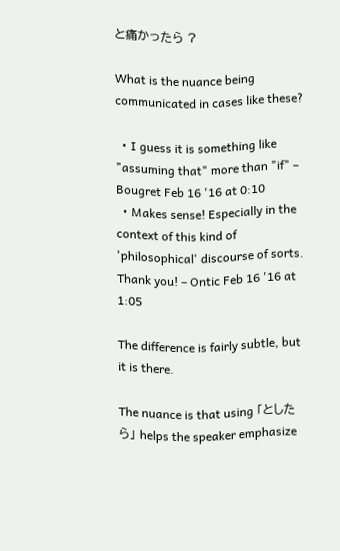と痛かったら ?

What is the nuance being communicated in cases like these?

  • I guess it is something like "assuming that" more than "if" – Bougret Feb 16 '16 at 0:10
  • Makes sense! Especially in the context of this kind of 'philosophical' discourse of sorts. Thank you! – Ontic Feb 16 '16 at 1:05

The difference is fairly subtle, but it is there.

The nuance is that using 「としたら」 helps the speaker emphasize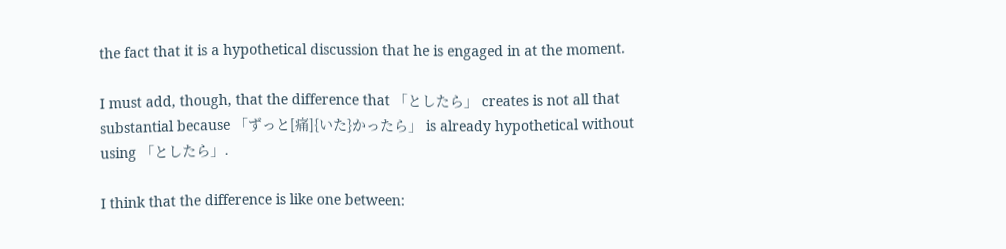the fact that it is a hypothetical discussion that he is engaged in at the moment.

I must add, though, that the difference that 「としたら」 creates is not all that substantial because 「ずっと[痛]{いた}かったら」 is already hypothetical without using 「としたら」.

I think that the difference is like one between: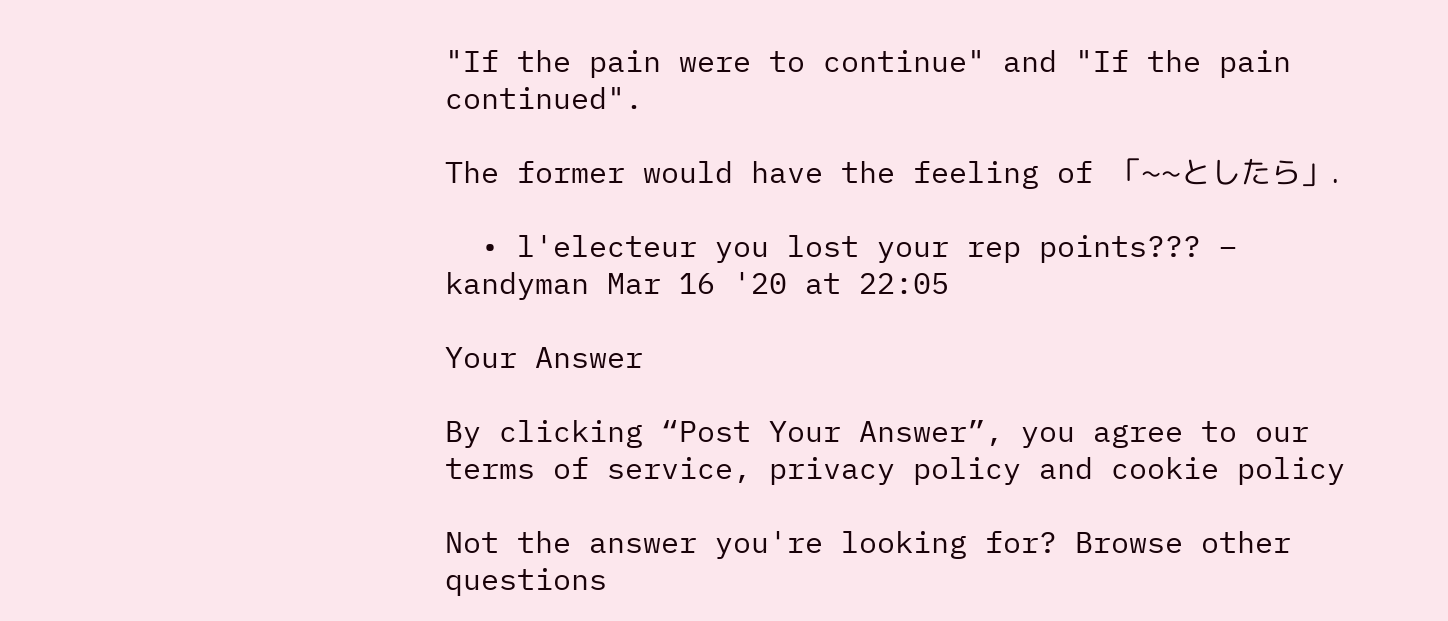"If the pain were to continue" and "If the pain continued".

The former would have the feeling of 「~~としたら」.

  • l'electeur you lost your rep points??? – kandyman Mar 16 '20 at 22:05

Your Answer

By clicking “Post Your Answer”, you agree to our terms of service, privacy policy and cookie policy

Not the answer you're looking for? Browse other questions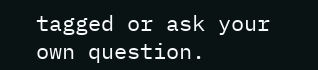tagged or ask your own question.